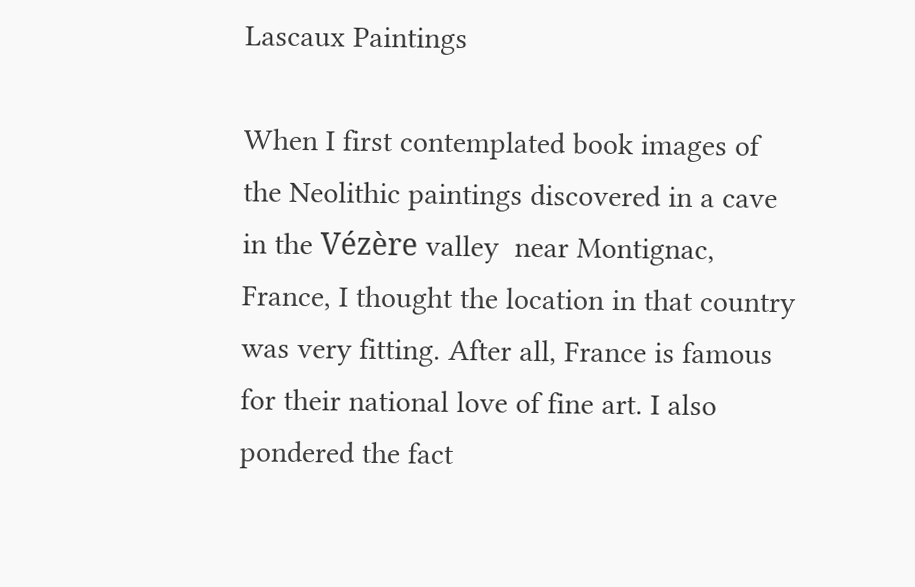Lascaux Paintings

When I first contemplated book images of the Neolithic paintings discovered in a cave in the Vézère valley  near Montignac, France, I thought the location in that country was very fitting. After all, France is famous for their national love of fine art. I also pondered the fact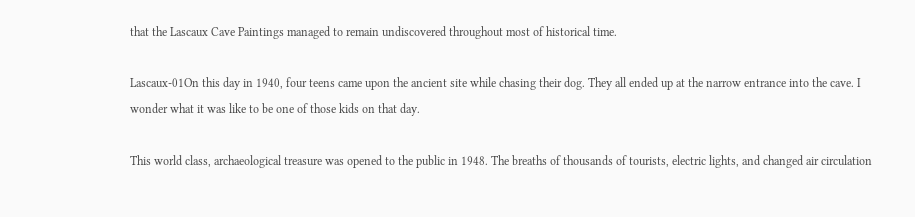that the Lascaux Cave Paintings managed to remain undiscovered throughout most of historical time.

Lascaux-01On this day in 1940, four teens came upon the ancient site while chasing their dog. They all ended up at the narrow entrance into the cave. I wonder what it was like to be one of those kids on that day.

This world class, archaeological treasure was opened to the public in 1948. The breaths of thousands of tourists, electric lights, and changed air circulation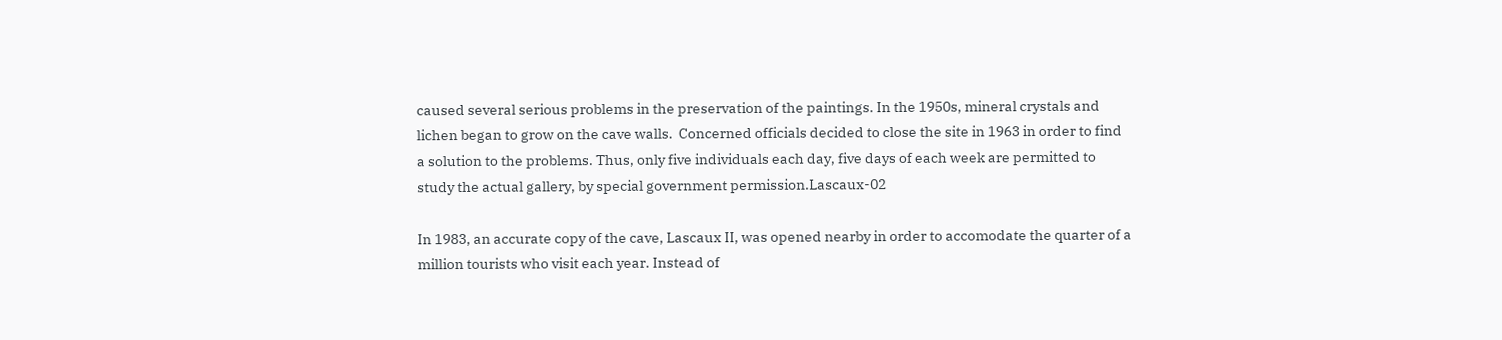caused several serious problems in the preservation of the paintings. In the 1950s, mineral crystals and lichen began to grow on the cave walls.  Concerned officials decided to close the site in 1963 in order to find a solution to the problems. Thus, only five individuals each day, five days of each week are permitted to study the actual gallery, by special government permission.Lascaux-02

In 1983, an accurate copy of the cave, Lascaux II, was opened nearby in order to accomodate the quarter of a million tourists who visit each year. Instead of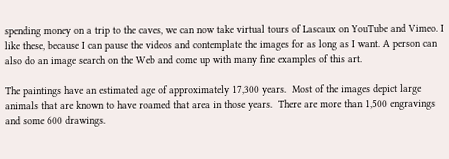spending money on a trip to the caves, we can now take virtual tours of Lascaux on YouTube and Vimeo. I like these, because I can pause the videos and contemplate the images for as long as I want. A person can also do an image search on the Web and come up with many fine examples of this art.

The paintings have an estimated age of approximately 17,300 years.  Most of the images depict large animals that are known to have roamed that area in those years.  There are more than 1,500 engravings and some 600 drawings.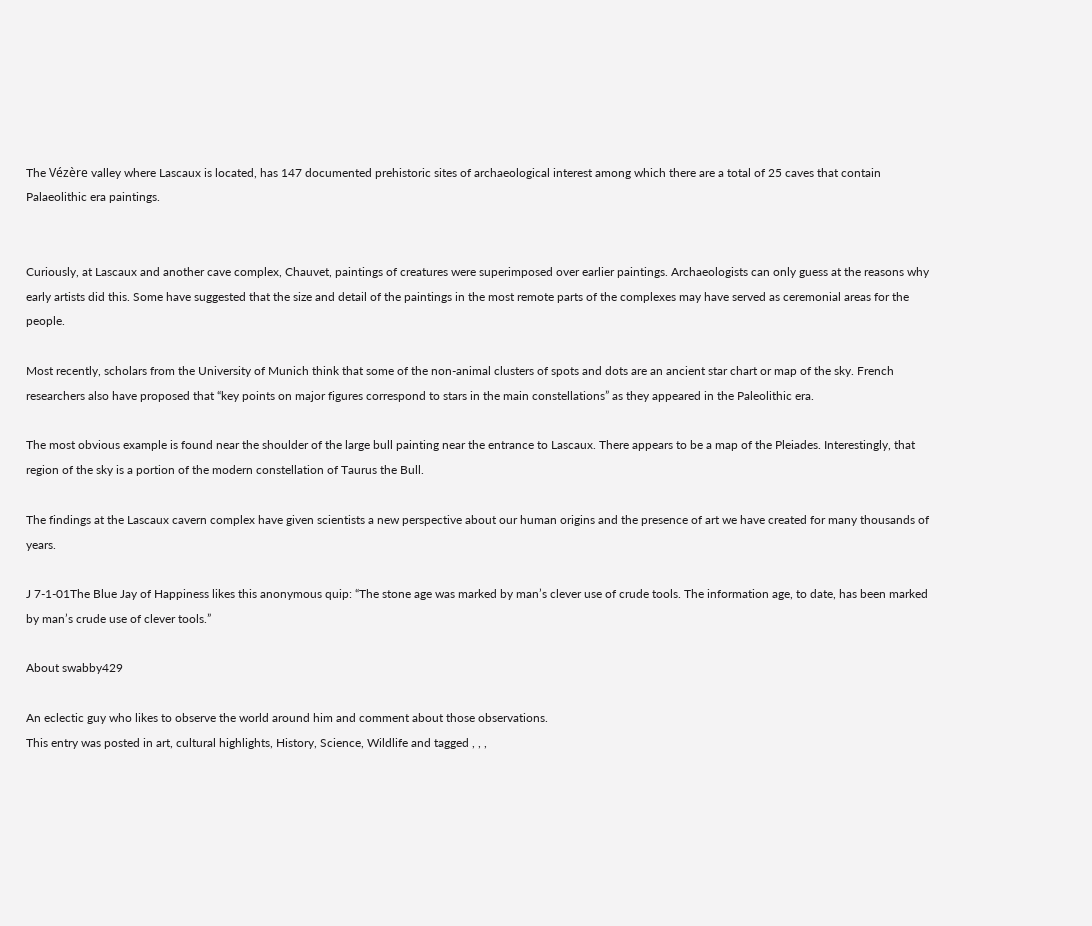The Vézère valley where Lascaux is located, has 147 documented prehistoric sites of archaeological interest among which there are a total of 25 caves that contain Palaeolithic era paintings.


Curiously, at Lascaux and another cave complex, Chauvet, paintings of creatures were superimposed over earlier paintings. Archaeologists can only guess at the reasons why early artists did this. Some have suggested that the size and detail of the paintings in the most remote parts of the complexes may have served as ceremonial areas for the people.

Most recently, scholars from the University of Munich think that some of the non-animal clusters of spots and dots are an ancient star chart or map of the sky. French researchers also have proposed that “key points on major figures correspond to stars in the main constellations” as they appeared in the Paleolithic era.

The most obvious example is found near the shoulder of the large bull painting near the entrance to Lascaux. There appears to be a map of the Pleiades. Interestingly, that region of the sky is a portion of the modern constellation of Taurus the Bull.

The findings at the Lascaux cavern complex have given scientists a new perspective about our human origins and the presence of art we have created for many thousands of years.

J 7-1-01The Blue Jay of Happiness likes this anonymous quip: “The stone age was marked by man’s clever use of crude tools. The information age, to date, has been marked by man’s crude use of clever tools.”

About swabby429

An eclectic guy who likes to observe the world around him and comment about those observations.
This entry was posted in art, cultural highlights, History, Science, Wildlife and tagged , , ,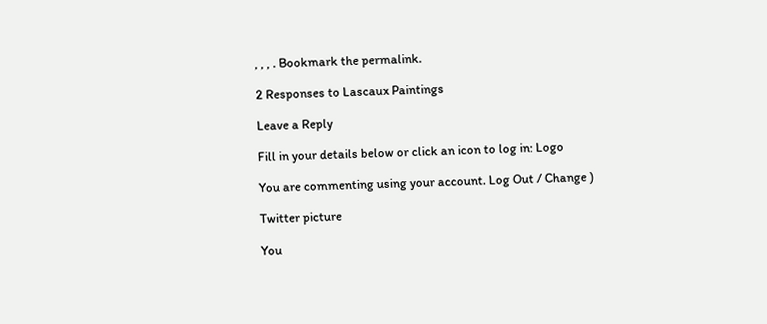, , , . Bookmark the permalink.

2 Responses to Lascaux Paintings

Leave a Reply

Fill in your details below or click an icon to log in: Logo

You are commenting using your account. Log Out / Change )

Twitter picture

You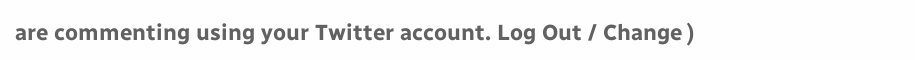are commenting using your Twitter account. Log Out / Change )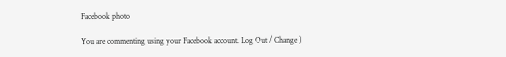Facebook photo

You are commenting using your Facebook account. Log Out / Change )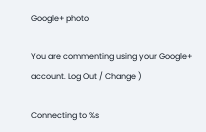Google+ photo

You are commenting using your Google+ account. Log Out / Change )

Connecting to %s